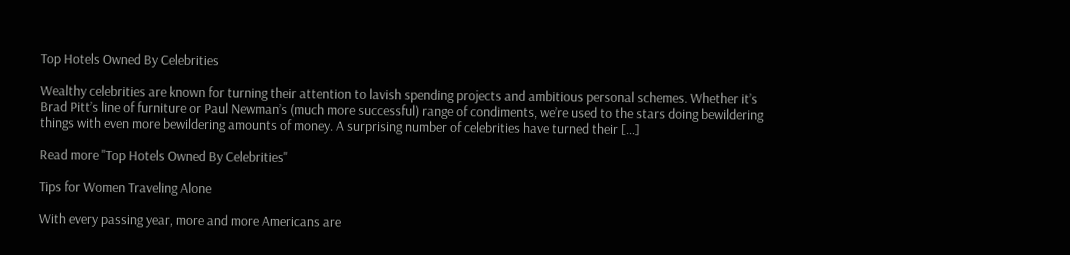Top Hotels Owned By Celebrities

Wealthy celebrities are known for turning their attention to lavish spending projects and ambitious personal schemes. Whether it’s Brad Pitt’s line of furniture or Paul Newman’s (much more successful) range of condiments, we’re used to the stars doing bewildering things with even more bewildering amounts of money. A surprising number of celebrities have turned their […]

Read more "Top Hotels Owned By Celebrities"

Tips for Women Traveling Alone

With every passing year, more and more Americans are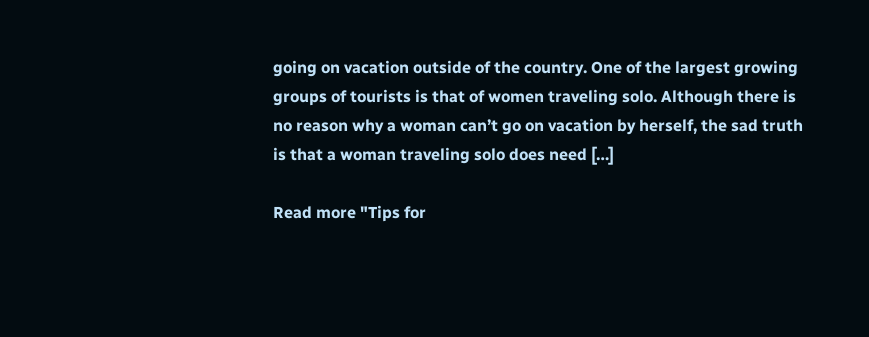going on vacation outside of the country. One of the largest growing groups of tourists is that of women traveling solo. Although there is no reason why a woman can’t go on vacation by herself, the sad truth is that a woman traveling solo does need […]

Read more "Tips for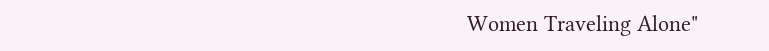Women Traveling Alone"